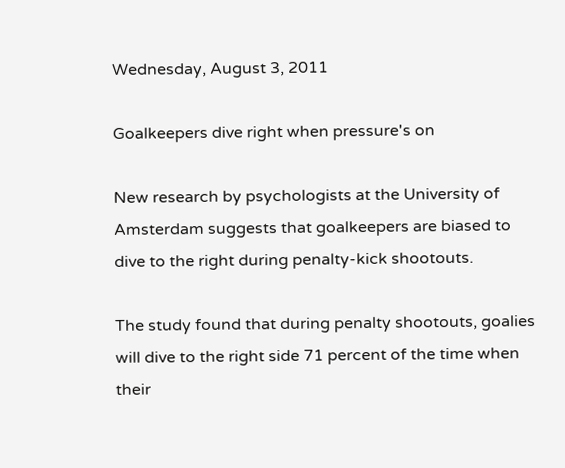Wednesday, August 3, 2011

Goalkeepers dive right when pressure's on

New research by psychologists at the University of Amsterdam suggests that goalkeepers are biased to dive to the right during penalty-kick shootouts.

The study found that during penalty shootouts, goalies will dive to the right side 71 percent of the time when their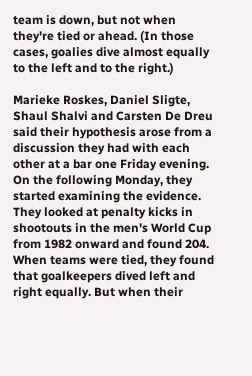team is down, but not when they're tied or ahead. (In those cases, goalies dive almost equally to the left and to the right.)

Marieke Roskes, Daniel Sligte, Shaul Shalvi and Carsten De Dreu said their hypothesis arose from a discussion they had with each other at a bar one Friday evening. On the following Monday, they started examining the evidence. They looked at penalty kicks in shootouts in the men's World Cup from 1982 onward and found 204. When teams were tied, they found that goalkeepers dived left and right equally. But when their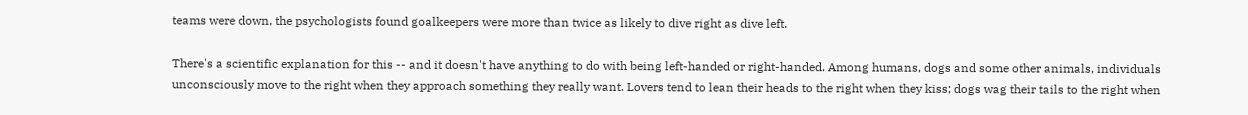teams were down, the psychologists found goalkeepers were more than twice as likely to dive right as dive left.

There's a scientific explanation for this -- and it doesn't have anything to do with being left-handed or right-handed. Among humans, dogs and some other animals, individuals unconsciously move to the right when they approach something they really want. Lovers tend to lean their heads to the right when they kiss; dogs wag their tails to the right when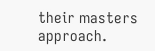their masters approach.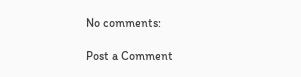No comments:

Post a Comment